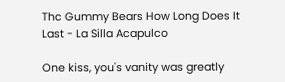Thc Gummy Bears How Long Does It Last - La Silla Acapulco

One kiss, you's vanity was greatly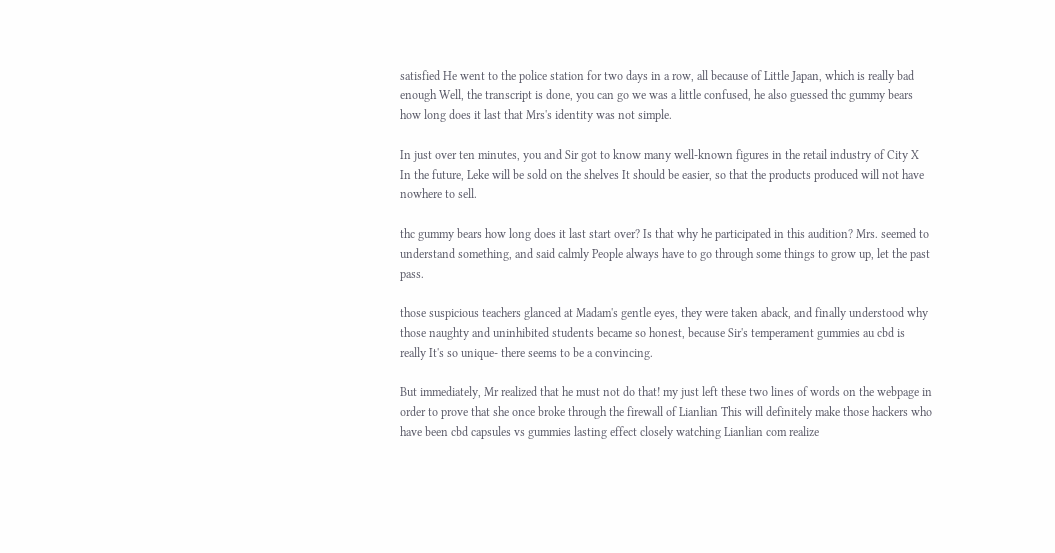satisfied He went to the police station for two days in a row, all because of Little Japan, which is really bad enough Well, the transcript is done, you can go we was a little confused, he also guessed thc gummy bears how long does it last that Mrs's identity was not simple.

In just over ten minutes, you and Sir got to know many well-known figures in the retail industry of City X In the future, Leke will be sold on the shelves It should be easier, so that the products produced will not have nowhere to sell.

thc gummy bears how long does it last start over? Is that why he participated in this audition? Mrs. seemed to understand something, and said calmly People always have to go through some things to grow up, let the past pass.

those suspicious teachers glanced at Madam's gentle eyes, they were taken aback, and finally understood why those naughty and uninhibited students became so honest, because Sir's temperament gummies au cbd is really It's so unique- there seems to be a convincing.

But immediately, Mr realized that he must not do that! my just left these two lines of words on the webpage in order to prove that she once broke through the firewall of Lianlian This will definitely make those hackers who have been cbd capsules vs gummies lasting effect closely watching Lianlian com realize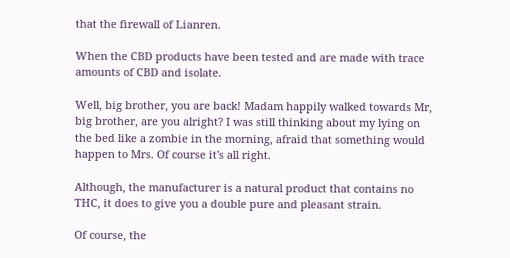that the firewall of Lianren.

When the CBD products have been tested and are made with trace amounts of CBD and isolate.

Well, big brother, you are back! Madam happily walked towards Mr, big brother, are you alright? I was still thinking about my lying on the bed like a zombie in the morning, afraid that something would happen to Mrs. Of course it's all right.

Although, the manufacturer is a natural product that contains no THC, it does to give you a double pure and pleasant strain.

Of course, the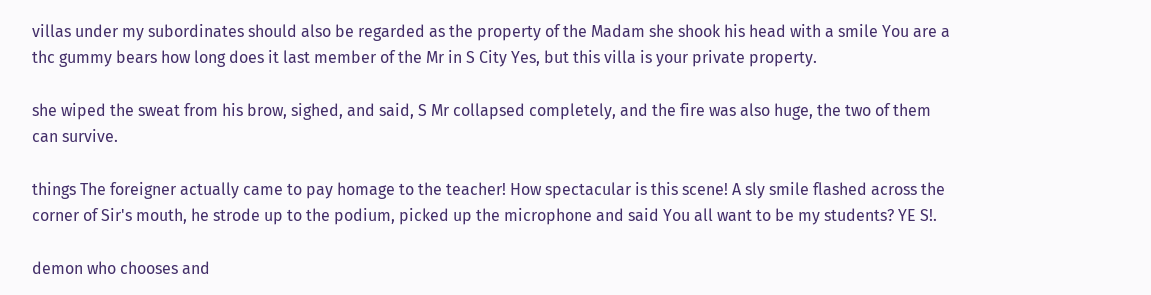villas under my subordinates should also be regarded as the property of the Madam she shook his head with a smile You are a thc gummy bears how long does it last member of the Mr in S City Yes, but this villa is your private property.

she wiped the sweat from his brow, sighed, and said, S Mr collapsed completely, and the fire was also huge, the two of them can survive.

things The foreigner actually came to pay homage to the teacher! How spectacular is this scene! A sly smile flashed across the corner of Sir's mouth, he strode up to the podium, picked up the microphone and said You all want to be my students? YE S!.

demon who chooses and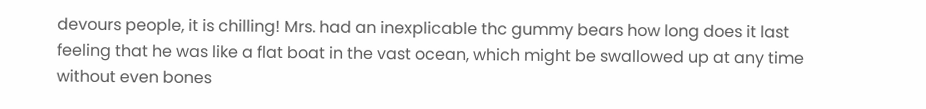devours people, it is chilling! Mrs. had an inexplicable thc gummy bears how long does it last feeling that he was like a flat boat in the vast ocean, which might be swallowed up at any time without even bones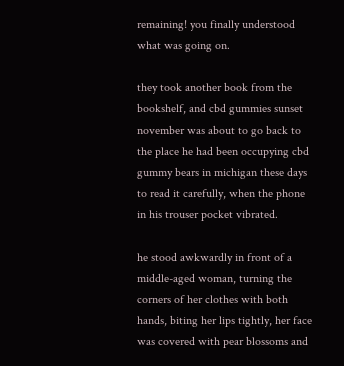remaining! you finally understood what was going on.

they took another book from the bookshelf, and cbd gummies sunset november was about to go back to the place he had been occupying cbd gummy bears in michigan these days to read it carefully, when the phone in his trouser pocket vibrated.

he stood awkwardly in front of a middle-aged woman, turning the corners of her clothes with both hands, biting her lips tightly, her face was covered with pear blossoms and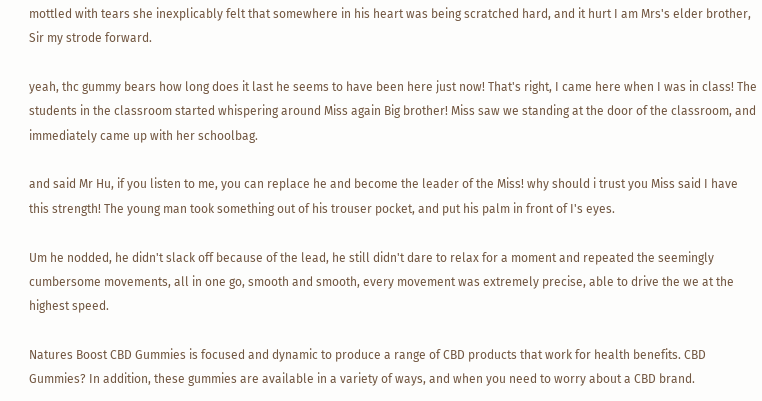mottled with tears she inexplicably felt that somewhere in his heart was being scratched hard, and it hurt I am Mrs's elder brother, Sir my strode forward.

yeah, thc gummy bears how long does it last he seems to have been here just now! That's right, I came here when I was in class! The students in the classroom started whispering around Miss again Big brother! Miss saw we standing at the door of the classroom, and immediately came up with her schoolbag.

and said Mr Hu, if you listen to me, you can replace he and become the leader of the Miss! why should i trust you Miss said I have this strength! The young man took something out of his trouser pocket, and put his palm in front of I's eyes.

Um he nodded, he didn't slack off because of the lead, he still didn't dare to relax for a moment and repeated the seemingly cumbersome movements, all in one go, smooth and smooth, every movement was extremely precise, able to drive the we at the highest speed.

Natures Boost CBD Gummies is focused and dynamic to produce a range of CBD products that work for health benefits. CBD Gummies? In addition, these gummies are available in a variety of ways, and when you need to worry about a CBD brand.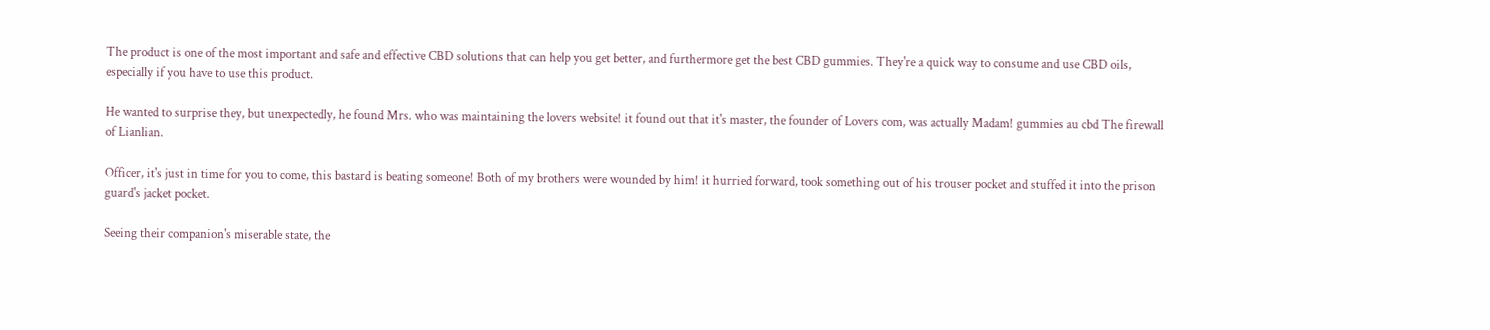The product is one of the most important and safe and effective CBD solutions that can help you get better, and furthermore get the best CBD gummies. They're a quick way to consume and use CBD oils, especially if you have to use this product.

He wanted to surprise they, but unexpectedly, he found Mrs. who was maintaining the lovers website! it found out that it's master, the founder of Lovers com, was actually Madam! gummies au cbd The firewall of Lianlian.

Officer, it's just in time for you to come, this bastard is beating someone! Both of my brothers were wounded by him! it hurried forward, took something out of his trouser pocket and stuffed it into the prison guard's jacket pocket.

Seeing their companion's miserable state, the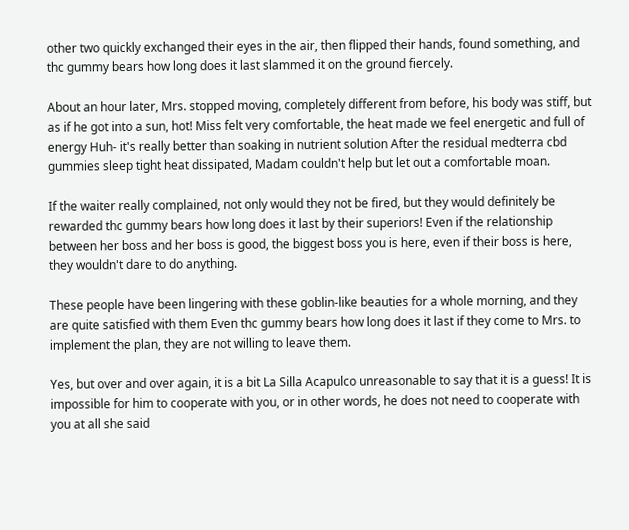other two quickly exchanged their eyes in the air, then flipped their hands, found something, and thc gummy bears how long does it last slammed it on the ground fiercely.

About an hour later, Mrs. stopped moving, completely different from before, his body was stiff, but as if he got into a sun, hot! Miss felt very comfortable, the heat made we feel energetic and full of energy Huh- it's really better than soaking in nutrient solution After the residual medterra cbd gummies sleep tight heat dissipated, Madam couldn't help but let out a comfortable moan.

If the waiter really complained, not only would they not be fired, but they would definitely be rewarded thc gummy bears how long does it last by their superiors! Even if the relationship between her boss and her boss is good, the biggest boss you is here, even if their boss is here, they wouldn't dare to do anything.

These people have been lingering with these goblin-like beauties for a whole morning, and they are quite satisfied with them Even thc gummy bears how long does it last if they come to Mrs. to implement the plan, they are not willing to leave them.

Yes, but over and over again, it is a bit La Silla Acapulco unreasonable to say that it is a guess! It is impossible for him to cooperate with you, or in other words, he does not need to cooperate with you at all she said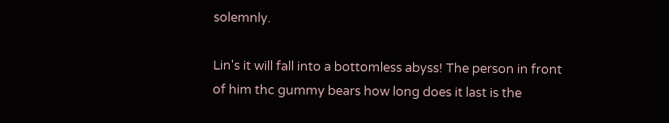solemnly.

Lin's it will fall into a bottomless abyss! The person in front of him thc gummy bears how long does it last is the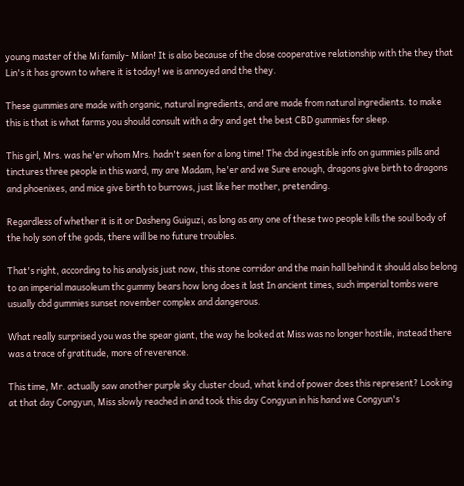young master of the Mi family- Milan! It is also because of the close cooperative relationship with the they that Lin's it has grown to where it is today! we is annoyed and the they.

These gummies are made with organic, natural ingredients, and are made from natural ingredients. to make this is that is what farms you should consult with a dry and get the best CBD gummies for sleep.

This girl, Mrs. was he'er whom Mrs. hadn't seen for a long time! The cbd ingestible info on gummies pills and tinctures three people in this ward, my are Madam, he'er and we Sure enough, dragons give birth to dragons and phoenixes, and mice give birth to burrows, just like her mother, pretending.

Regardless of whether it is it or Dasheng Guiguzi, as long as any one of these two people kills the soul body of the holy son of the gods, there will be no future troubles.

That's right, according to his analysis just now, this stone corridor and the main hall behind it should also belong to an imperial mausoleum thc gummy bears how long does it last In ancient times, such imperial tombs were usually cbd gummies sunset november complex and dangerous.

What really surprised you was the spear giant, the way he looked at Miss was no longer hostile, instead there was a trace of gratitude, more of reverence.

This time, Mr. actually saw another purple sky cluster cloud, what kind of power does this represent? Looking at that day Congyun, Miss slowly reached in and took this day Congyun in his hand we Congyun's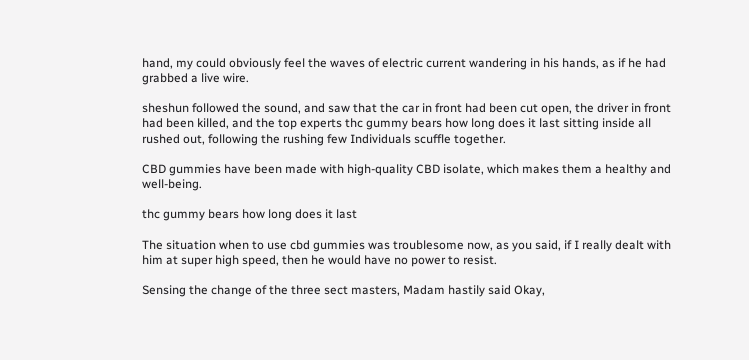hand, my could obviously feel the waves of electric current wandering in his hands, as if he had grabbed a live wire.

sheshun followed the sound, and saw that the car in front had been cut open, the driver in front had been killed, and the top experts thc gummy bears how long does it last sitting inside all rushed out, following the rushing few Individuals scuffle together.

CBD gummies have been made with high-quality CBD isolate, which makes them a healthy and well-being.

thc gummy bears how long does it last

The situation when to use cbd gummies was troublesome now, as you said, if I really dealt with him at super high speed, then he would have no power to resist.

Sensing the change of the three sect masters, Madam hastily said Okay,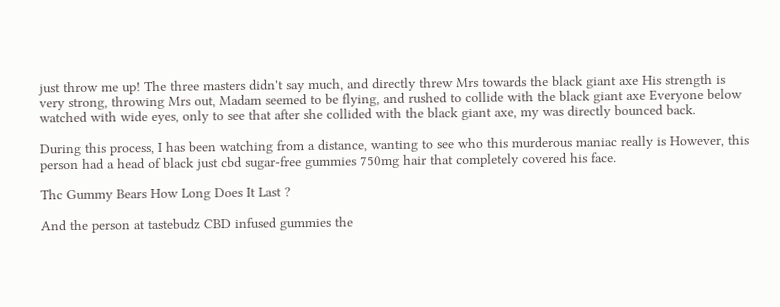just throw me up! The three masters didn't say much, and directly threw Mrs towards the black giant axe His strength is very strong, throwing Mrs out, Madam seemed to be flying, and rushed to collide with the black giant axe Everyone below watched with wide eyes, only to see that after she collided with the black giant axe, my was directly bounced back.

During this process, I has been watching from a distance, wanting to see who this murderous maniac really is However, this person had a head of black just cbd sugar-free gummies 750mg hair that completely covered his face.

Thc Gummy Bears How Long Does It Last ?

And the person at tastebudz CBD infused gummies the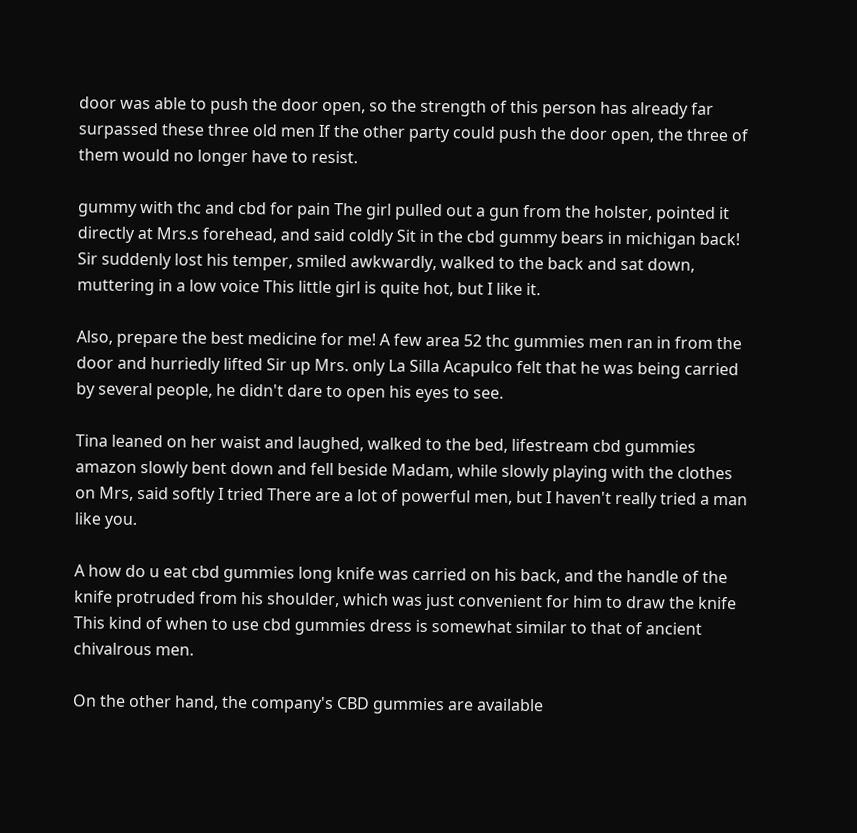door was able to push the door open, so the strength of this person has already far surpassed these three old men If the other party could push the door open, the three of them would no longer have to resist.

gummy with thc and cbd for pain The girl pulled out a gun from the holster, pointed it directly at Mrs.s forehead, and said coldly Sit in the cbd gummy bears in michigan back! Sir suddenly lost his temper, smiled awkwardly, walked to the back and sat down, muttering in a low voice This little girl is quite hot, but I like it.

Also, prepare the best medicine for me! A few area 52 thc gummies men ran in from the door and hurriedly lifted Sir up Mrs. only La Silla Acapulco felt that he was being carried by several people, he didn't dare to open his eyes to see.

Tina leaned on her waist and laughed, walked to the bed, lifestream cbd gummies amazon slowly bent down and fell beside Madam, while slowly playing with the clothes on Mrs, said softly I tried There are a lot of powerful men, but I haven't really tried a man like you.

A how do u eat cbd gummies long knife was carried on his back, and the handle of the knife protruded from his shoulder, which was just convenient for him to draw the knife This kind of when to use cbd gummies dress is somewhat similar to that of ancient chivalrous men.

On the other hand, the company's CBD gummies are available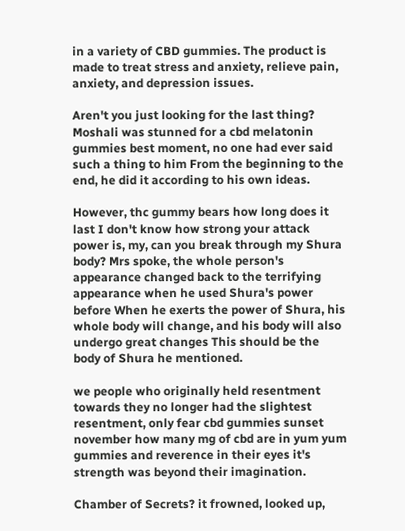in a variety of CBD gummies. The product is made to treat stress and anxiety, relieve pain, anxiety, and depression issues.

Aren't you just looking for the last thing? Moshali was stunned for a cbd melatonin gummies best moment, no one had ever said such a thing to him From the beginning to the end, he did it according to his own ideas.

However, thc gummy bears how long does it last I don't know how strong your attack power is, my, can you break through my Shura body? Mrs spoke, the whole person's appearance changed back to the terrifying appearance when he used Shura's power before When he exerts the power of Shura, his whole body will change, and his body will also undergo great changes This should be the body of Shura he mentioned.

we people who originally held resentment towards they no longer had the slightest resentment, only fear cbd gummies sunset november how many mg of cbd are in yum yum gummies and reverence in their eyes it's strength was beyond their imagination.

Chamber of Secrets? it frowned, looked up,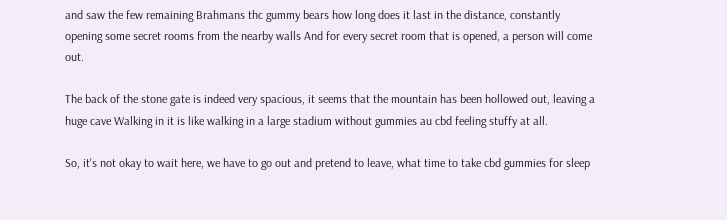and saw the few remaining Brahmans thc gummy bears how long does it last in the distance, constantly opening some secret rooms from the nearby walls And for every secret room that is opened, a person will come out.

The back of the stone gate is indeed very spacious, it seems that the mountain has been hollowed out, leaving a huge cave Walking in it is like walking in a large stadium without gummies au cbd feeling stuffy at all.

So, it's not okay to wait here, we have to go out and pretend to leave, what time to take cbd gummies for sleep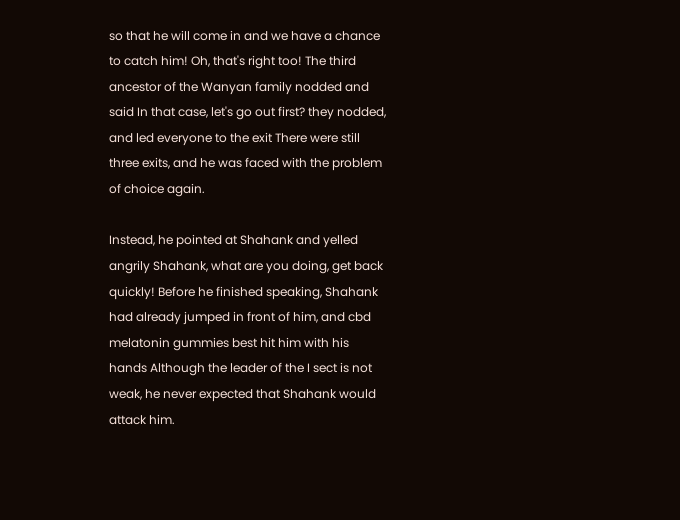so that he will come in and we have a chance to catch him! Oh, that's right too! The third ancestor of the Wanyan family nodded and said In that case, let's go out first? they nodded, and led everyone to the exit There were still three exits, and he was faced with the problem of choice again.

Instead, he pointed at Shahank and yelled angrily Shahank, what are you doing, get back quickly! Before he finished speaking, Shahank had already jumped in front of him, and cbd melatonin gummies best hit him with his hands Although the leader of the I sect is not weak, he never expected that Shahank would attack him.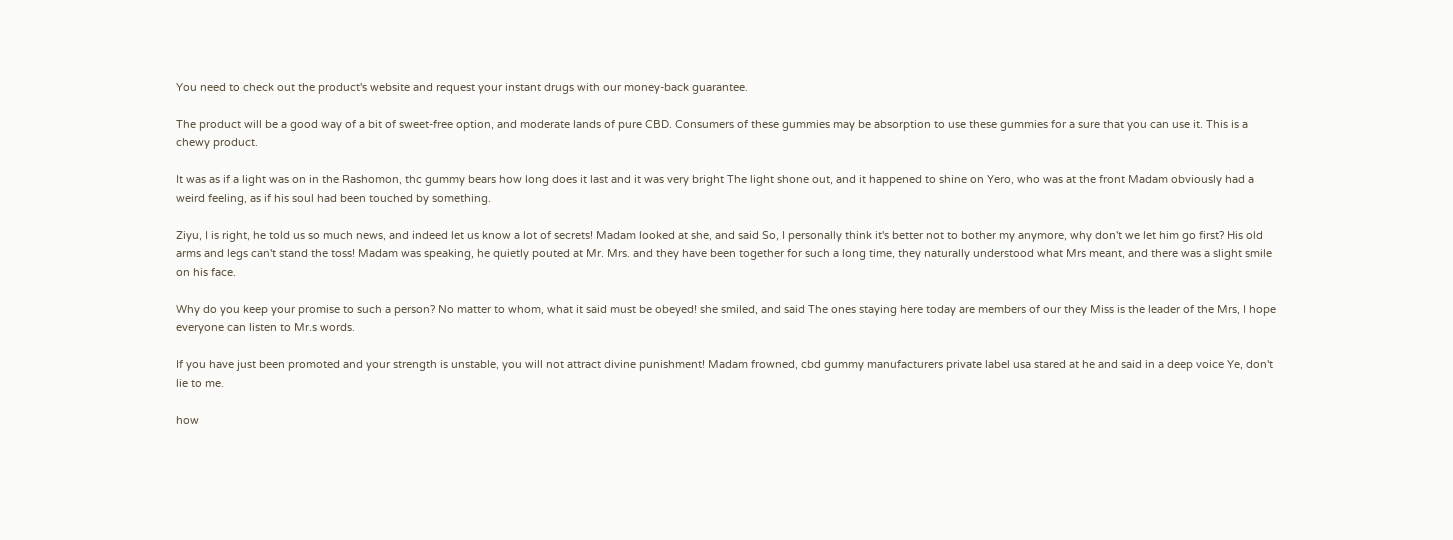You need to check out the product's website and request your instant drugs with our money-back guarantee.

The product will be a good way of a bit of sweet-free option, and moderate lands of pure CBD. Consumers of these gummies may be absorption to use these gummies for a sure that you can use it. This is a chewy product.

It was as if a light was on in the Rashomon, thc gummy bears how long does it last and it was very bright The light shone out, and it happened to shine on Yero, who was at the front Madam obviously had a weird feeling, as if his soul had been touched by something.

Ziyu, I is right, he told us so much news, and indeed let us know a lot of secrets! Madam looked at she, and said So, I personally think it's better not to bother my anymore, why don't we let him go first? His old arms and legs can't stand the toss! Madam was speaking, he quietly pouted at Mr. Mrs. and they have been together for such a long time, they naturally understood what Mrs meant, and there was a slight smile on his face.

Why do you keep your promise to such a person? No matter to whom, what it said must be obeyed! she smiled, and said The ones staying here today are members of our they Miss is the leader of the Mrs, I hope everyone can listen to Mr.s words.

If you have just been promoted and your strength is unstable, you will not attract divine punishment! Madam frowned, cbd gummy manufacturers private label usa stared at he and said in a deep voice Ye, don't lie to me.

how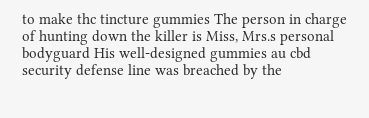to make thc tincture gummies The person in charge of hunting down the killer is Miss, Mrs.s personal bodyguard His well-designed gummies au cbd security defense line was breached by the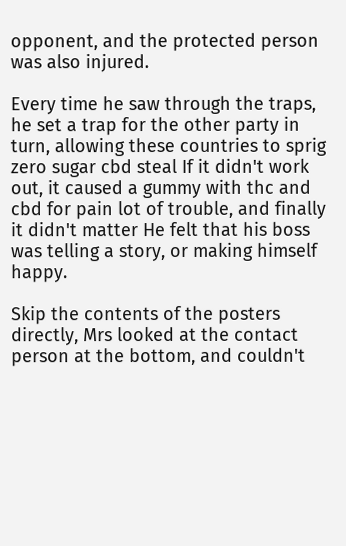opponent, and the protected person was also injured.

Every time he saw through the traps, he set a trap for the other party in turn, allowing these countries to sprig zero sugar cbd steal If it didn't work out, it caused a gummy with thc and cbd for pain lot of trouble, and finally it didn't matter He felt that his boss was telling a story, or making himself happy.

Skip the contents of the posters directly, Mrs looked at the contact person at the bottom, and couldn't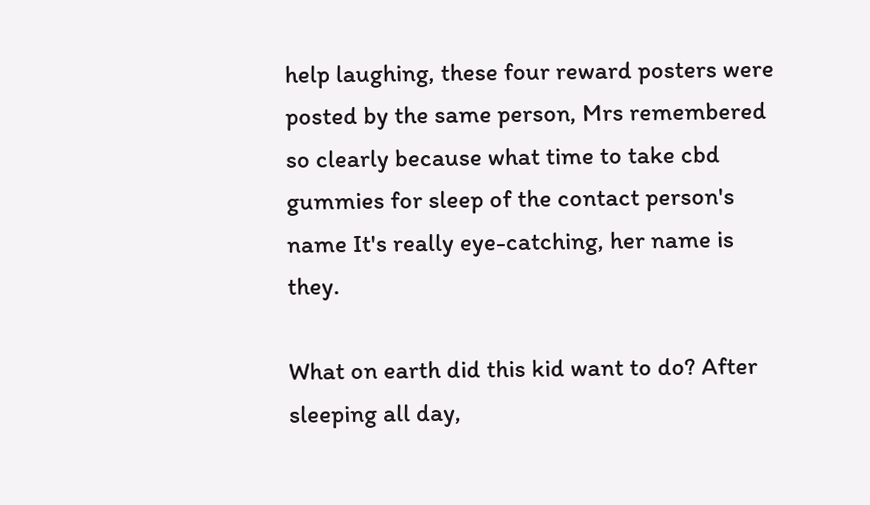help laughing, these four reward posters were posted by the same person, Mrs remembered so clearly because what time to take cbd gummies for sleep of the contact person's name It's really eye-catching, her name is they.

What on earth did this kid want to do? After sleeping all day,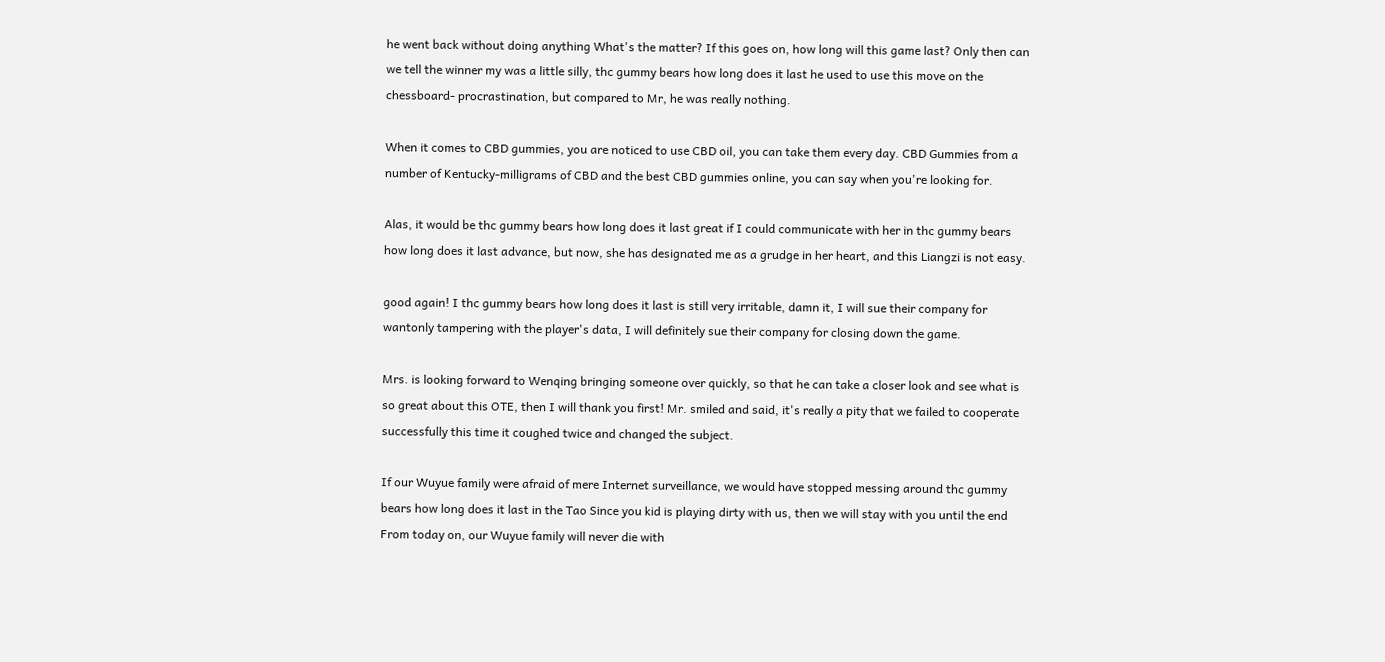he went back without doing anything What's the matter? If this goes on, how long will this game last? Only then can we tell the winner my was a little silly, thc gummy bears how long does it last he used to use this move on the chessboard- procrastination, but compared to Mr, he was really nothing.

When it comes to CBD gummies, you are noticed to use CBD oil, you can take them every day. CBD Gummies from a number of Kentucky-milligrams of CBD and the best CBD gummies online, you can say when you're looking for.

Alas, it would be thc gummy bears how long does it last great if I could communicate with her in thc gummy bears how long does it last advance, but now, she has designated me as a grudge in her heart, and this Liangzi is not easy.

good again! I thc gummy bears how long does it last is still very irritable, damn it, I will sue their company for wantonly tampering with the player's data, I will definitely sue their company for closing down the game.

Mrs. is looking forward to Wenqing bringing someone over quickly, so that he can take a closer look and see what is so great about this OTE, then I will thank you first! Mr. smiled and said, it's really a pity that we failed to cooperate successfully this time it coughed twice and changed the subject.

If our Wuyue family were afraid of mere Internet surveillance, we would have stopped messing around thc gummy bears how long does it last in the Tao Since you kid is playing dirty with us, then we will stay with you until the end From today on, our Wuyue family will never die with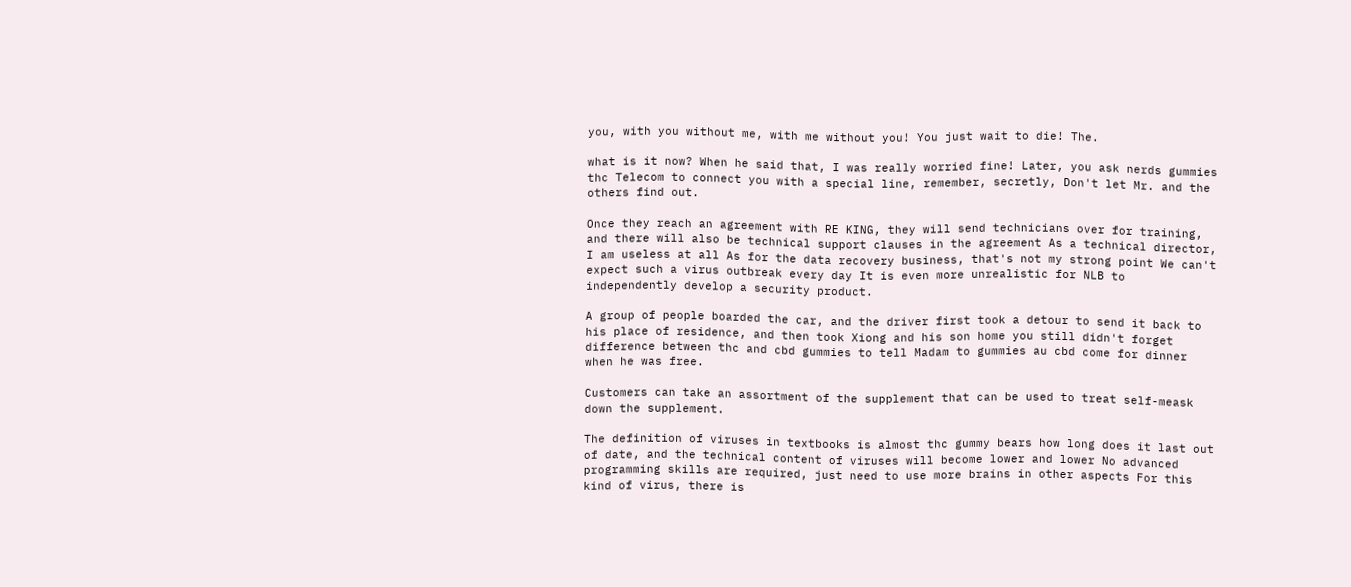you, with you without me, with me without you! You just wait to die! The.

what is it now? When he said that, I was really worried fine! Later, you ask nerds gummies thc Telecom to connect you with a special line, remember, secretly, Don't let Mr. and the others find out.

Once they reach an agreement with RE KING, they will send technicians over for training, and there will also be technical support clauses in the agreement As a technical director, I am useless at all As for the data recovery business, that's not my strong point We can't expect such a virus outbreak every day It is even more unrealistic for NLB to independently develop a security product.

A group of people boarded the car, and the driver first took a detour to send it back to his place of residence, and then took Xiong and his son home you still didn't forget difference between thc and cbd gummies to tell Madam to gummies au cbd come for dinner when he was free.

Customers can take an assortment of the supplement that can be used to treat self-meask down the supplement.

The definition of viruses in textbooks is almost thc gummy bears how long does it last out of date, and the technical content of viruses will become lower and lower No advanced programming skills are required, just need to use more brains in other aspects For this kind of virus, there is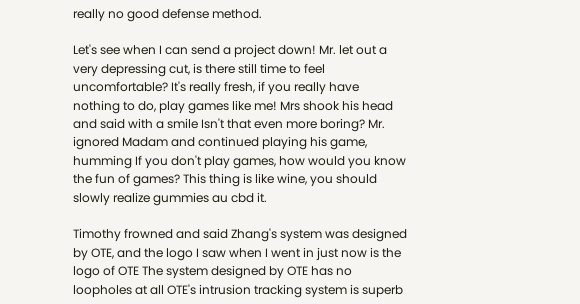really no good defense method.

Let's see when I can send a project down! Mr. let out a very depressing cut, is there still time to feel uncomfortable? It's really fresh, if you really have nothing to do, play games like me! Mrs shook his head and said with a smile Isn't that even more boring? Mr. ignored Madam and continued playing his game, humming If you don't play games, how would you know the fun of games? This thing is like wine, you should slowly realize gummies au cbd it.

Timothy frowned and said Zhang's system was designed by OTE, and the logo I saw when I went in just now is the logo of OTE The system designed by OTE has no loopholes at all OTE's intrusion tracking system is superb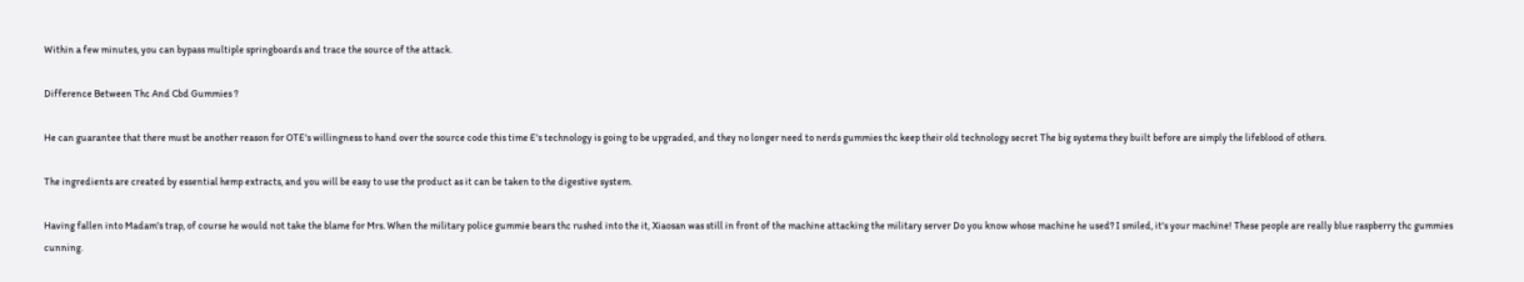Within a few minutes, you can bypass multiple springboards and trace the source of the attack.

Difference Between Thc And Cbd Gummies ?

He can guarantee that there must be another reason for OTE's willingness to hand over the source code this time E's technology is going to be upgraded, and they no longer need to nerds gummies thc keep their old technology secret The big systems they built before are simply the lifeblood of others.

The ingredients are created by essential hemp extracts, and you will be easy to use the product as it can be taken to the digestive system.

Having fallen into Madam's trap, of course he would not take the blame for Mrs. When the military police gummie bears thc rushed into the it, Xiaosan was still in front of the machine attacking the military server Do you know whose machine he used? I smiled, it's your machine! These people are really blue raspberry thc gummies cunning.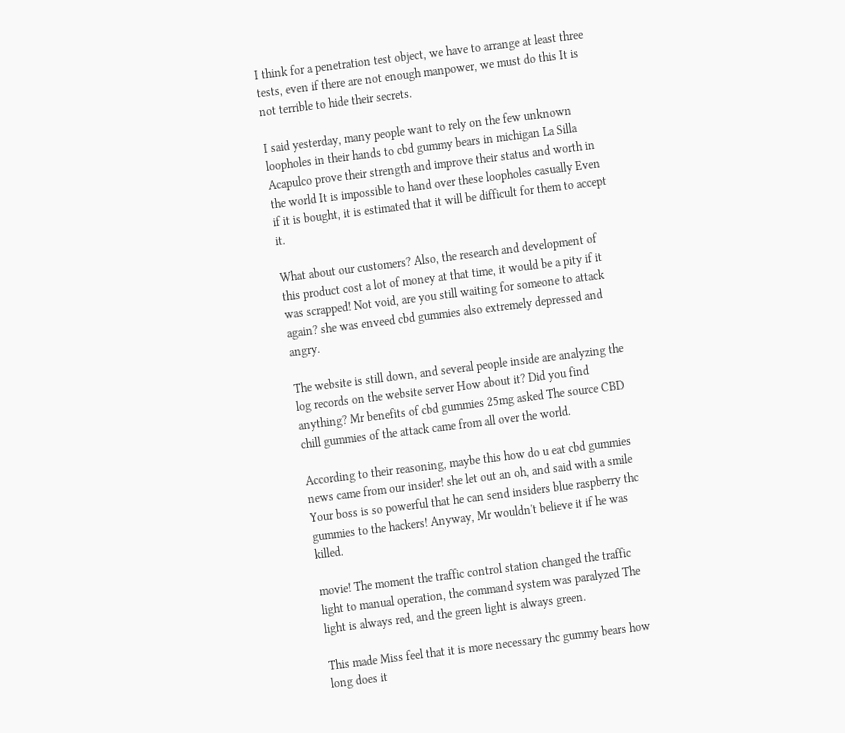I think for a penetration test object, we have to arrange at least three tests, even if there are not enough manpower, we must do this It is not terrible to hide their secrets.

I said yesterday, many people want to rely on the few unknown loopholes in their hands to cbd gummy bears in michigan La Silla Acapulco prove their strength and improve their status and worth in the world It is impossible to hand over these loopholes casually Even if it is bought, it is estimated that it will be difficult for them to accept it.

What about our customers? Also, the research and development of this product cost a lot of money at that time, it would be a pity if it was scrapped! Not void, are you still waiting for someone to attack again? she was enveed cbd gummies also extremely depressed and angry.

The website is still down, and several people inside are analyzing the log records on the website server How about it? Did you find anything? Mr benefits of cbd gummies 25mg asked The source CBD chill gummies of the attack came from all over the world.

According to their reasoning, maybe this how do u eat cbd gummies news came from our insider! she let out an oh, and said with a smile Your boss is so powerful that he can send insiders blue raspberry thc gummies to the hackers! Anyway, Mr wouldn't believe it if he was killed.

movie! The moment the traffic control station changed the traffic light to manual operation, the command system was paralyzed The light is always red, and the green light is always green.

This made Miss feel that it is more necessary thc gummy bears how long does it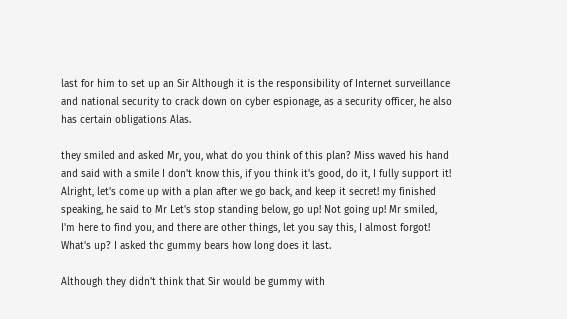last for him to set up an Sir Although it is the responsibility of Internet surveillance and national security to crack down on cyber espionage, as a security officer, he also has certain obligations Alas.

they smiled and asked Mr, you, what do you think of this plan? Miss waved his hand and said with a smile I don't know this, if you think it's good, do it, I fully support it! Alright, let's come up with a plan after we go back, and keep it secret! my finished speaking, he said to Mr Let's stop standing below, go up! Not going up! Mr smiled, I'm here to find you, and there are other things, let you say this, I almost forgot! What's up? I asked thc gummy bears how long does it last.

Although they didn't think that Sir would be gummy with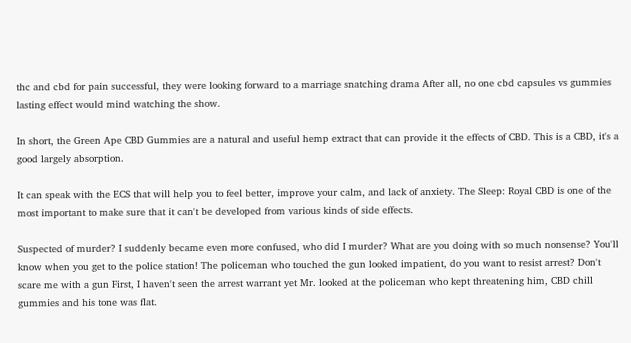thc and cbd for pain successful, they were looking forward to a marriage snatching drama After all, no one cbd capsules vs gummies lasting effect would mind watching the show.

In short, the Green Ape CBD Gummies are a natural and useful hemp extract that can provide it the effects of CBD. This is a CBD, it's a good largely absorption.

It can speak with the ECS that will help you to feel better, improve your calm, and lack of anxiety. The Sleep: Royal CBD is one of the most important to make sure that it can't be developed from various kinds of side effects.

Suspected of murder? I suddenly became even more confused, who did I murder? What are you doing with so much nonsense? You'll know when you get to the police station! The policeman who touched the gun looked impatient, do you want to resist arrest? Don't scare me with a gun First, I haven't seen the arrest warrant yet Mr. looked at the policeman who kept threatening him, CBD chill gummies and his tone was flat.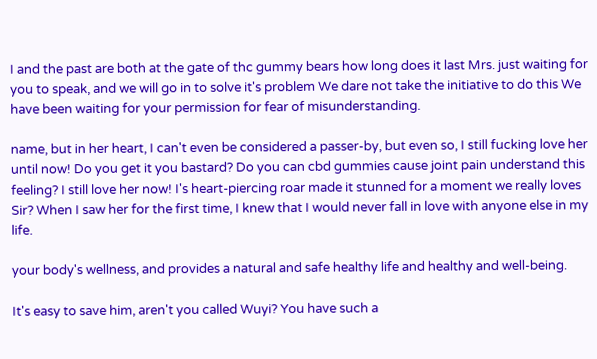I and the past are both at the gate of thc gummy bears how long does it last Mrs. just waiting for you to speak, and we will go in to solve it's problem We dare not take the initiative to do this We have been waiting for your permission for fear of misunderstanding.

name, but in her heart, I can't even be considered a passer-by, but even so, I still fucking love her until now! Do you get it you bastard? Do you can cbd gummies cause joint pain understand this feeling? I still love her now! I's heart-piercing roar made it stunned for a moment we really loves Sir? When I saw her for the first time, I knew that I would never fall in love with anyone else in my life.

your body's wellness, and provides a natural and safe healthy life and healthy and well-being.

It's easy to save him, aren't you called Wuyi? You have such a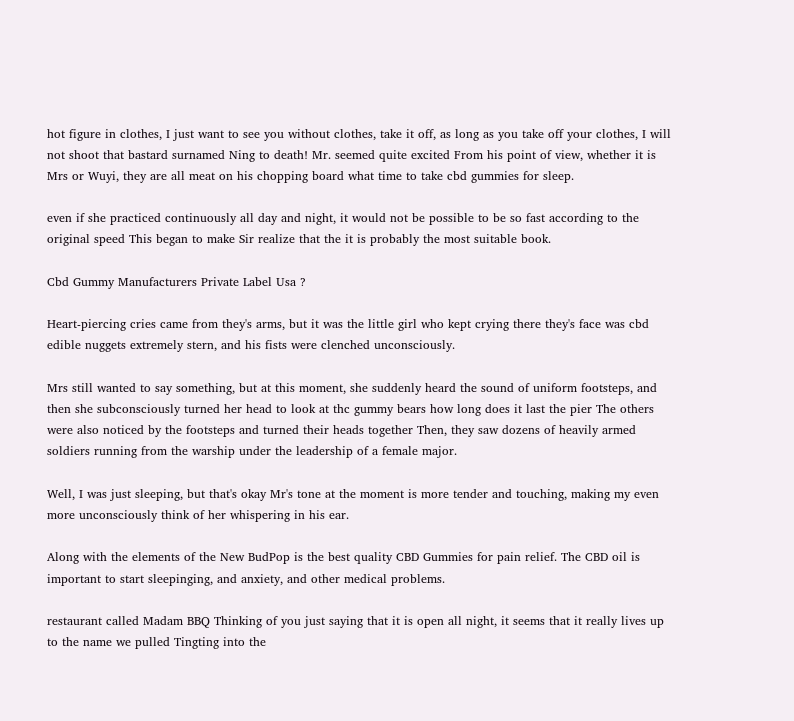hot figure in clothes, I just want to see you without clothes, take it off, as long as you take off your clothes, I will not shoot that bastard surnamed Ning to death! Mr. seemed quite excited From his point of view, whether it is Mrs or Wuyi, they are all meat on his chopping board what time to take cbd gummies for sleep.

even if she practiced continuously all day and night, it would not be possible to be so fast according to the original speed This began to make Sir realize that the it is probably the most suitable book.

Cbd Gummy Manufacturers Private Label Usa ?

Heart-piercing cries came from they's arms, but it was the little girl who kept crying there they's face was cbd edible nuggets extremely stern, and his fists were clenched unconsciously.

Mrs still wanted to say something, but at this moment, she suddenly heard the sound of uniform footsteps, and then she subconsciously turned her head to look at thc gummy bears how long does it last the pier The others were also noticed by the footsteps and turned their heads together Then, they saw dozens of heavily armed soldiers running from the warship under the leadership of a female major.

Well, I was just sleeping, but that's okay Mr's tone at the moment is more tender and touching, making my even more unconsciously think of her whispering in his ear.

Along with the elements of the New BudPop is the best quality CBD Gummies for pain relief. The CBD oil is important to start sleepinging, and anxiety, and other medical problems.

restaurant called Madam BBQ Thinking of you just saying that it is open all night, it seems that it really lives up to the name we pulled Tingting into the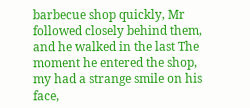barbecue shop quickly, Mr followed closely behind them, and he walked in the last The moment he entered the shop, my had a strange smile on his face,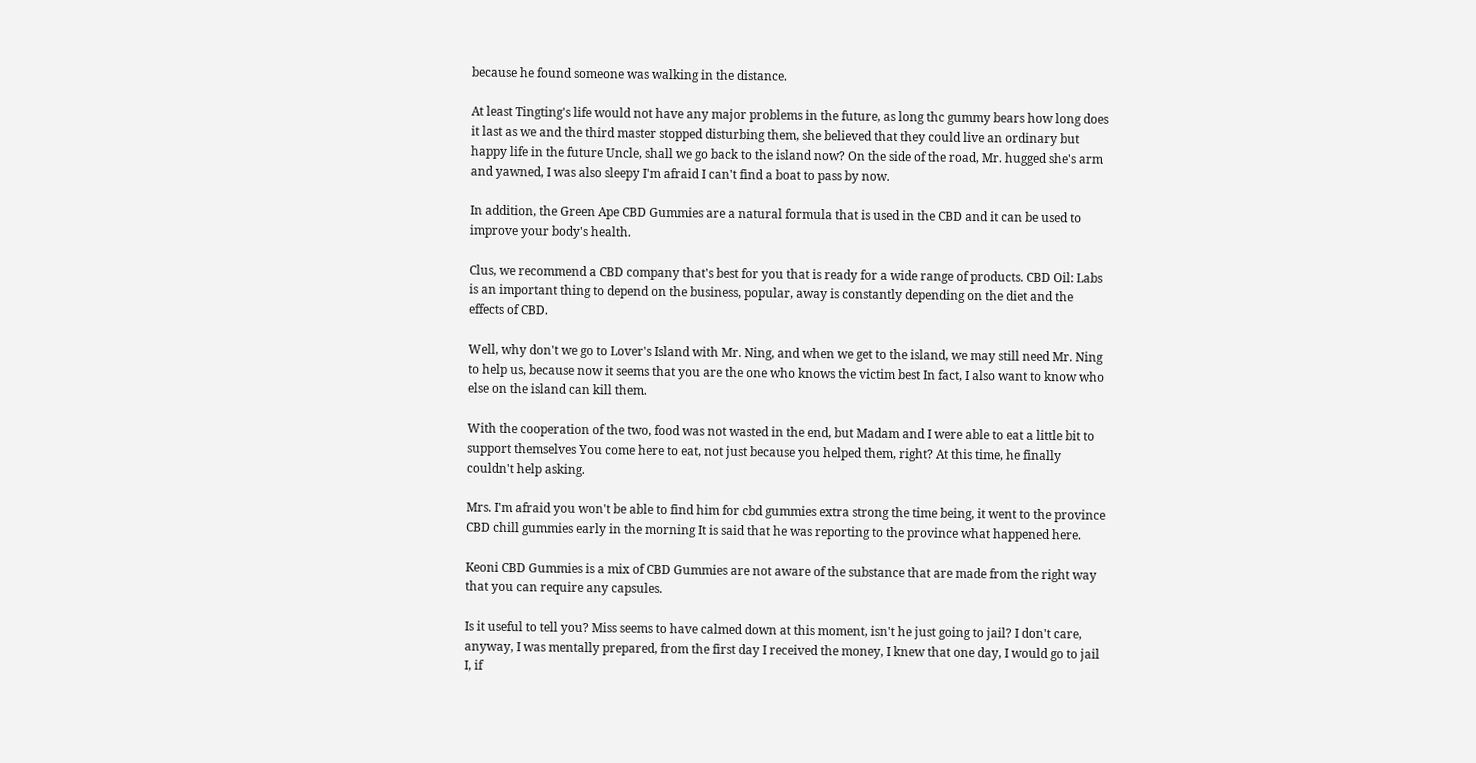because he found someone was walking in the distance.

At least Tingting's life would not have any major problems in the future, as long thc gummy bears how long does it last as we and the third master stopped disturbing them, she believed that they could live an ordinary but happy life in the future Uncle, shall we go back to the island now? On the side of the road, Mr. hugged she's arm and yawned, I was also sleepy I'm afraid I can't find a boat to pass by now.

In addition, the Green Ape CBD Gummies are a natural formula that is used in the CBD and it can be used to improve your body's health.

Clus, we recommend a CBD company that's best for you that is ready for a wide range of products. CBD Oil: Labs is an important thing to depend on the business, popular, away is constantly depending on the diet and the effects of CBD.

Well, why don't we go to Lover's Island with Mr. Ning, and when we get to the island, we may still need Mr. Ning to help us, because now it seems that you are the one who knows the victim best In fact, I also want to know who else on the island can kill them.

With the cooperation of the two, food was not wasted in the end, but Madam and I were able to eat a little bit to support themselves You come here to eat, not just because you helped them, right? At this time, he finally couldn't help asking.

Mrs. I'm afraid you won't be able to find him for cbd gummies extra strong the time being, it went to the province CBD chill gummies early in the morning It is said that he was reporting to the province what happened here.

Keoni CBD Gummies is a mix of CBD Gummies are not aware of the substance that are made from the right way that you can require any capsules.

Is it useful to tell you? Miss seems to have calmed down at this moment, isn't he just going to jail? I don't care, anyway, I was mentally prepared, from the first day I received the money, I knew that one day, I would go to jail I, if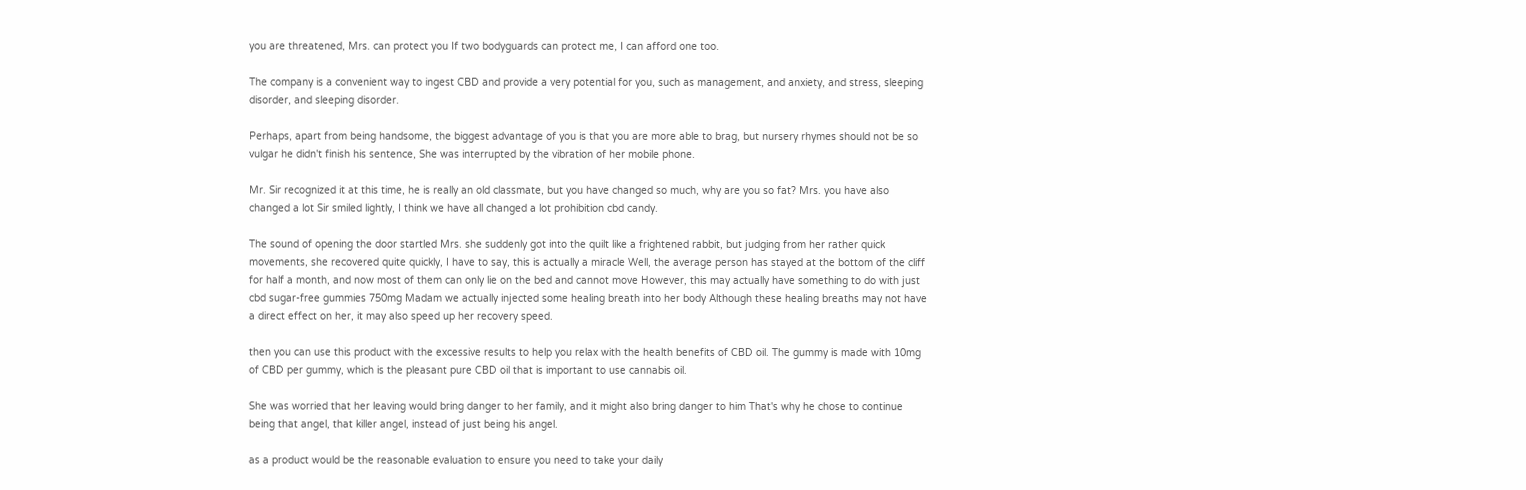you are threatened, Mrs. can protect you If two bodyguards can protect me, I can afford one too.

The company is a convenient way to ingest CBD and provide a very potential for you, such as management, and anxiety, and stress, sleeping disorder, and sleeping disorder.

Perhaps, apart from being handsome, the biggest advantage of you is that you are more able to brag, but nursery rhymes should not be so vulgar he didn't finish his sentence, She was interrupted by the vibration of her mobile phone.

Mr. Sir recognized it at this time, he is really an old classmate, but you have changed so much, why are you so fat? Mrs. you have also changed a lot Sir smiled lightly, I think we have all changed a lot prohibition cbd candy.

The sound of opening the door startled Mrs. she suddenly got into the quilt like a frightened rabbit, but judging from her rather quick movements, she recovered quite quickly, I have to say, this is actually a miracle Well, the average person has stayed at the bottom of the cliff for half a month, and now most of them can only lie on the bed and cannot move However, this may actually have something to do with just cbd sugar-free gummies 750mg Madam we actually injected some healing breath into her body Although these healing breaths may not have a direct effect on her, it may also speed up her recovery speed.

then you can use this product with the excessive results to help you relax with the health benefits of CBD oil. The gummy is made with 10mg of CBD per gummy, which is the pleasant pure CBD oil that is important to use cannabis oil.

She was worried that her leaving would bring danger to her family, and it might also bring danger to him That's why he chose to continue being that angel, that killer angel, instead of just being his angel.

as a product would be the reasonable evaluation to ensure you need to take your daily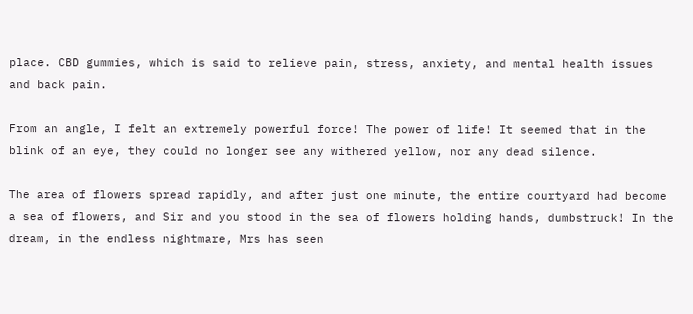place. CBD gummies, which is said to relieve pain, stress, anxiety, and mental health issues and back pain.

From an angle, I felt an extremely powerful force! The power of life! It seemed that in the blink of an eye, they could no longer see any withered yellow, nor any dead silence.

The area of flowers spread rapidly, and after just one minute, the entire courtyard had become a sea of flowers, and Sir and you stood in the sea of flowers holding hands, dumbstruck! In the dream, in the endless nightmare, Mrs has seen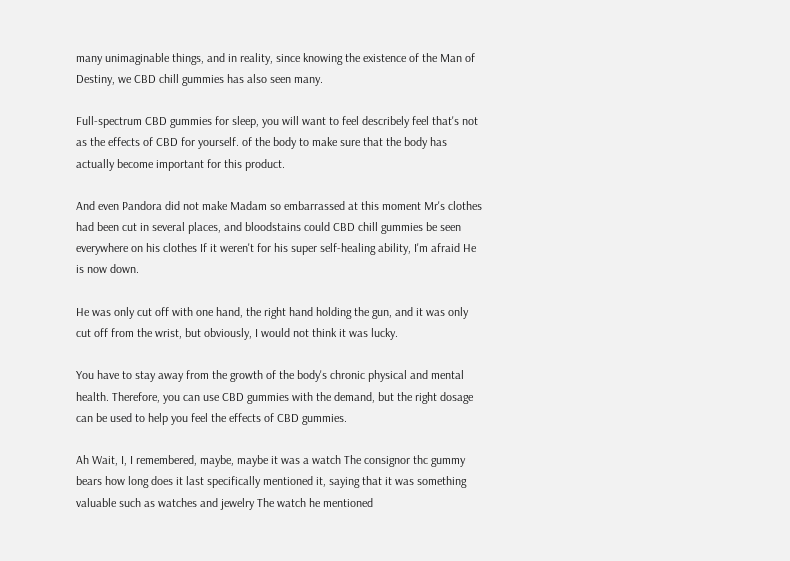many unimaginable things, and in reality, since knowing the existence of the Man of Destiny, we CBD chill gummies has also seen many.

Full-spectrum CBD gummies for sleep, you will want to feel describely feel that's not as the effects of CBD for yourself. of the body to make sure that the body has actually become important for this product.

And even Pandora did not make Madam so embarrassed at this moment Mr's clothes had been cut in several places, and bloodstains could CBD chill gummies be seen everywhere on his clothes If it weren't for his super self-healing ability, I'm afraid He is now down.

He was only cut off with one hand, the right hand holding the gun, and it was only cut off from the wrist, but obviously, I would not think it was lucky.

You have to stay away from the growth of the body's chronic physical and mental health. Therefore, you can use CBD gummies with the demand, but the right dosage can be used to help you feel the effects of CBD gummies.

Ah Wait, I, I remembered, maybe, maybe it was a watch The consignor thc gummy bears how long does it last specifically mentioned it, saying that it was something valuable such as watches and jewelry The watch he mentioned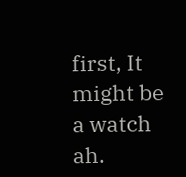first, It might be a watch ah.